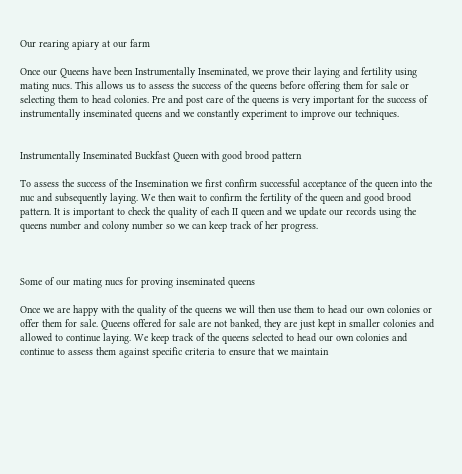Our rearing apiary at our farm

Once our Queens have been Instrumentally Inseminated, we prove their laying and fertility using mating nucs. This allows us to assess the success of the queens before offering them for sale or selecting them to head colonies. Pre and post care of the queens is very important for the success of instrumentally inseminated queens and we constantly experiment to improve our techniques.


Instrumentally Inseminated Buckfast Queen with good brood pattern

To assess the success of the Insemination we first confirm successful acceptance of the queen into the nuc and subsequently laying. We then wait to confirm the fertility of the queen and good brood pattern. It is important to check the quality of each II queen and we update our records using the queens number and colony number so we can keep track of her progress.



Some of our mating nucs for proving inseminated queens

Once we are happy with the quality of the queens we will then use them to head our own colonies or offer them for sale. Queens offered for sale are not banked, they are just kept in smaller colonies and allowed to continue laying. We keep track of the queens selected to head our own colonies and continue to assess them against specific criteria to ensure that we maintain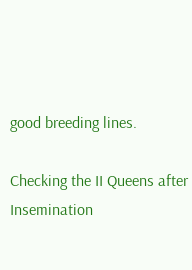good breeding lines.

Checking the II Queens after Insemination